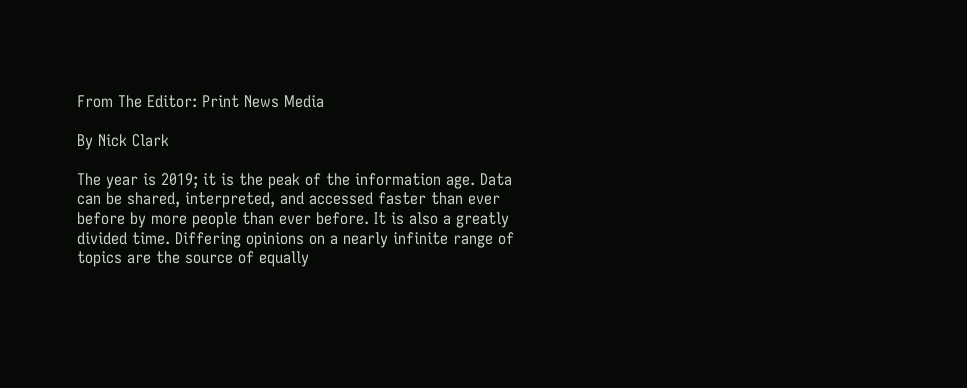From The Editor: Print News Media

By Nick Clark

The year is 2019; it is the peak of the information age. Data can be shared, interpreted, and accessed faster than ever before by more people than ever before. It is also a greatly divided time. Differing opinions on a nearly infinite range of topics are the source of equally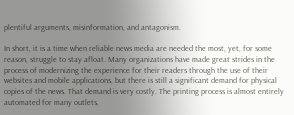plentiful arguments, misinformation, and antagonism.

In short, it is a time when reliable news media are needed the most, yet, for some reason, struggle to stay afloat. Many organizations have made great strides in the process of modernizing the experience for their readers through the use of their websites and mobile applications, but there is still a significant demand for physical copies of the news. That demand is very costly. The printing process is almost entirely automated for many outlets,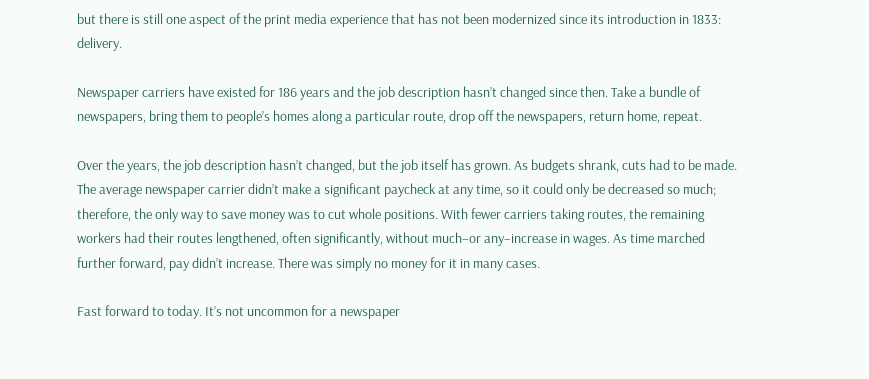but there is still one aspect of the print media experience that has not been modernized since its introduction in 1833: delivery.

Newspaper carriers have existed for 186 years and the job description hasn’t changed since then. Take a bundle of newspapers, bring them to people’s homes along a particular route, drop off the newspapers, return home, repeat.

Over the years, the job description hasn’t changed, but the job itself has grown. As budgets shrank, cuts had to be made. The average newspaper carrier didn’t make a significant paycheck at any time, so it could only be decreased so much; therefore, the only way to save money was to cut whole positions. With fewer carriers taking routes, the remaining workers had their routes lengthened, often significantly, without much–or any–increase in wages. As time marched further forward, pay didn’t increase. There was simply no money for it in many cases.

Fast forward to today. It’s not uncommon for a newspaper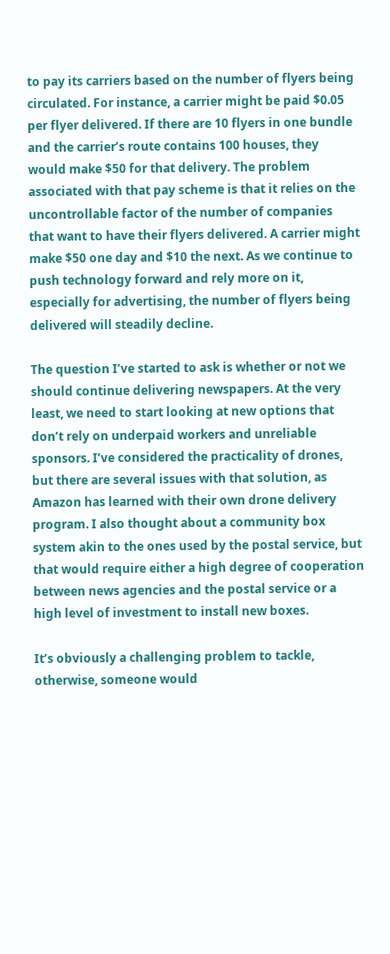to pay its carriers based on the number of flyers being circulated. For instance, a carrier might be paid $0.05 per flyer delivered. If there are 10 flyers in one bundle and the carrier’s route contains 100 houses, they would make $50 for that delivery. The problem associated with that pay scheme is that it relies on the uncontrollable factor of the number of companies that want to have their flyers delivered. A carrier might make $50 one day and $10 the next. As we continue to push technology forward and rely more on it, especially for advertising, the number of flyers being delivered will steadily decline.

The question I’ve started to ask is whether or not we should continue delivering newspapers. At the very least, we need to start looking at new options that don’t rely on underpaid workers and unreliable sponsors. I’ve considered the practicality of drones, but there are several issues with that solution, as Amazon has learned with their own drone delivery program. I also thought about a community box system akin to the ones used by the postal service, but that would require either a high degree of cooperation between news agencies and the postal service or a high level of investment to install new boxes.

It’s obviously a challenging problem to tackle, otherwise, someone would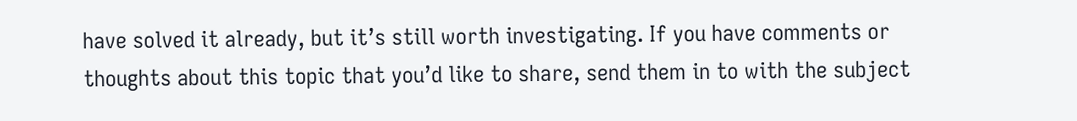have solved it already, but it’s still worth investigating. If you have comments or thoughts about this topic that you’d like to share, send them in to with the subject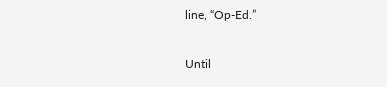line, “Op-Ed.”

Until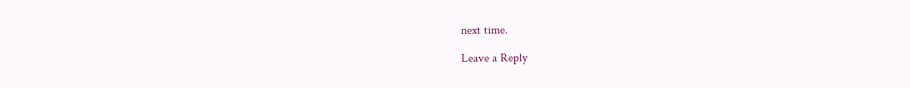next time.

Leave a Reply